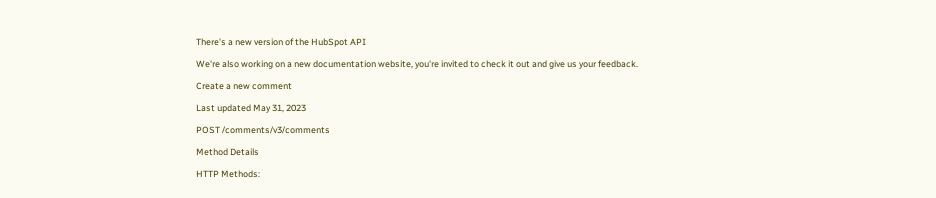There's a new version of the HubSpot API

We're also working on a new documentation website, you're invited to check it out and give us your feedback.

Create a new comment

Last updated May 31, 2023

POST /comments/v3/comments

Method Details

HTTP Methods: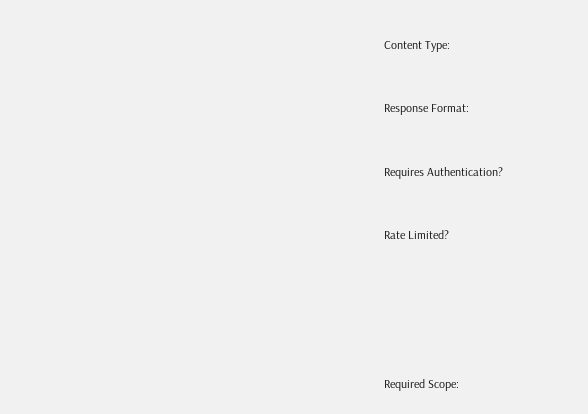Content Type:


Response Format:


Requires Authentication?


Rate Limited?






Required Scope: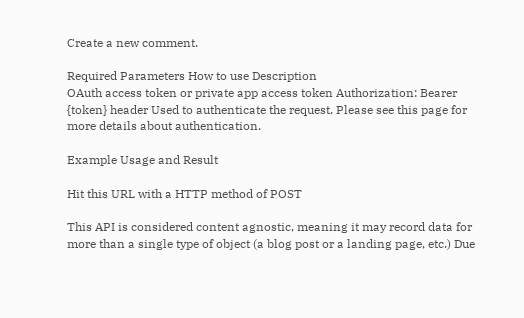Create a new comment.

Required Parameters How to use Description
OAuth access token or private app access token Authorization: Bearer {token} header Used to authenticate the request. Please see this page for more details about authentication.

Example Usage and Result

Hit this URL with a HTTP method of POST

This API is considered content agnostic, meaning it may record data for more than a single type of object (a blog post or a landing page, etc.) Due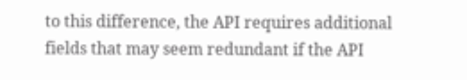to this difference, the API requires additional fields that may seem redundant if the API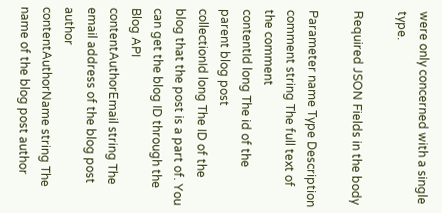were only concerned with a single type.

Required JSON Fields in the body

Parameter name Type Description
comment string The full text of the comment
contentId long The id of the parent blog post
collectionId long The ID of the blog that the post is a part of. You can get the blog ID through the Blog API
contentAuthorEmail string The email address of the blog post author
contentAuthorName string The name of the blog post author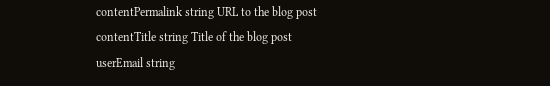contentPermalink string URL to the blog post
contentTitle string Title of the blog post
userEmail string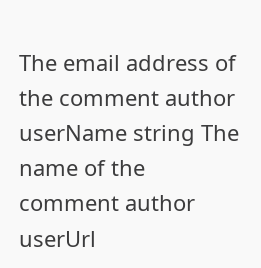The email address of the comment author
userName string The name of the comment author
userUrl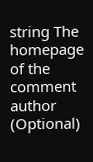string The homepage of the comment author (Optional)